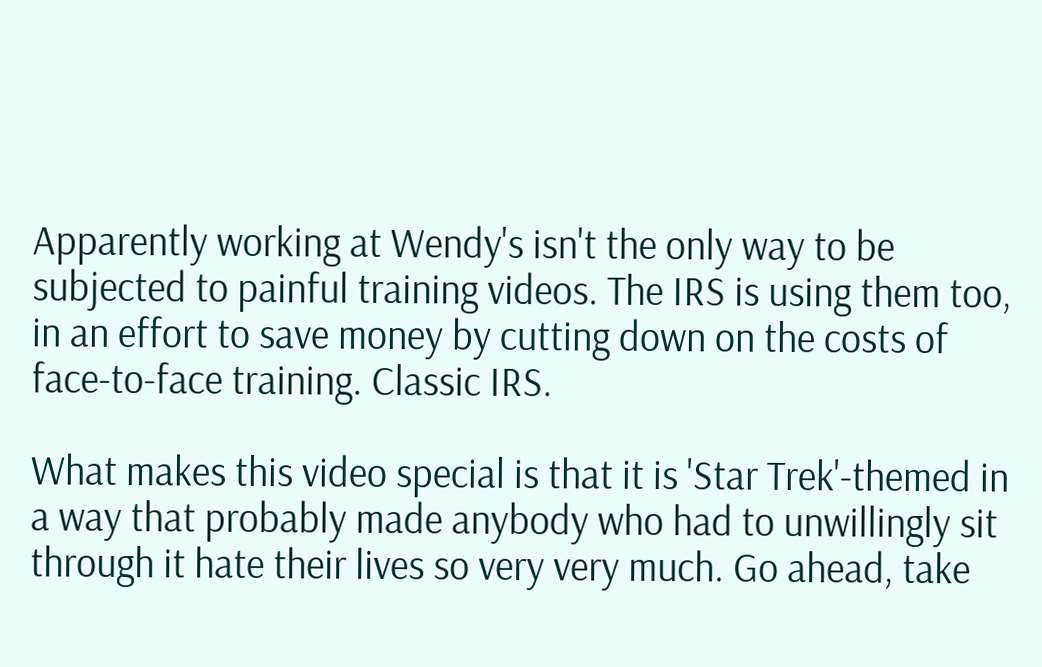Apparently working at Wendy's isn't the only way to be subjected to painful training videos. The IRS is using them too, in an effort to save money by cutting down on the costs of face-to-face training. Classic IRS.

What makes this video special is that it is 'Star Trek'-themed in a way that probably made anybody who had to unwillingly sit through it hate their lives so very very much. Go ahead, take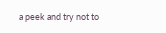a peek and try not to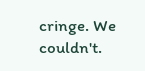cringe. We couldn't.